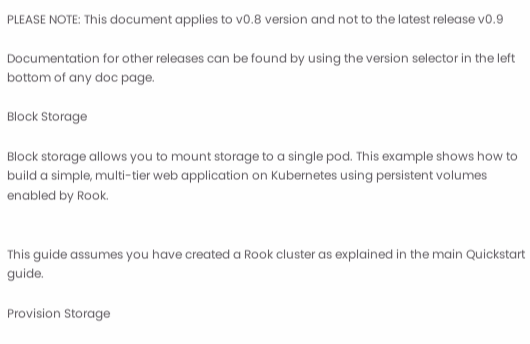PLEASE NOTE: This document applies to v0.8 version and not to the latest release v0.9

Documentation for other releases can be found by using the version selector in the left bottom of any doc page.

Block Storage

Block storage allows you to mount storage to a single pod. This example shows how to build a simple, multi-tier web application on Kubernetes using persistent volumes enabled by Rook.


This guide assumes you have created a Rook cluster as explained in the main Quickstart guide.

Provision Storage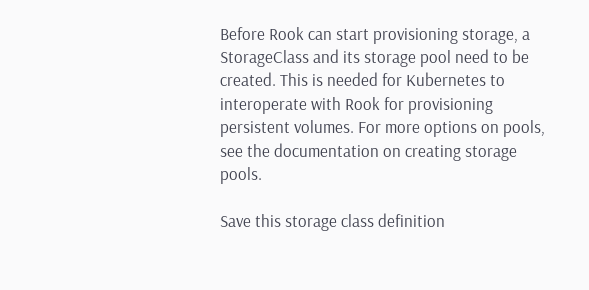Before Rook can start provisioning storage, a StorageClass and its storage pool need to be created. This is needed for Kubernetes to interoperate with Rook for provisioning persistent volumes. For more options on pools, see the documentation on creating storage pools.

Save this storage class definition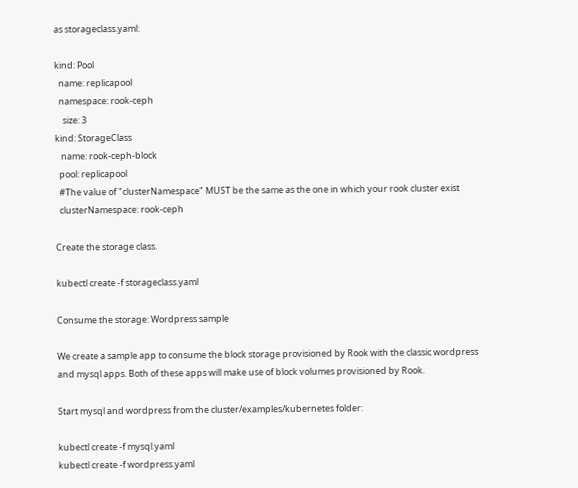as storageclass.yaml:

kind: Pool
  name: replicapool
  namespace: rook-ceph
    size: 3
kind: StorageClass
   name: rook-ceph-block
  pool: replicapool
  #The value of "clusterNamespace" MUST be the same as the one in which your rook cluster exist
  clusterNamespace: rook-ceph

Create the storage class.

kubectl create -f storageclass.yaml

Consume the storage: Wordpress sample

We create a sample app to consume the block storage provisioned by Rook with the classic wordpress and mysql apps. Both of these apps will make use of block volumes provisioned by Rook.

Start mysql and wordpress from the cluster/examples/kubernetes folder:

kubectl create -f mysql.yaml
kubectl create -f wordpress.yaml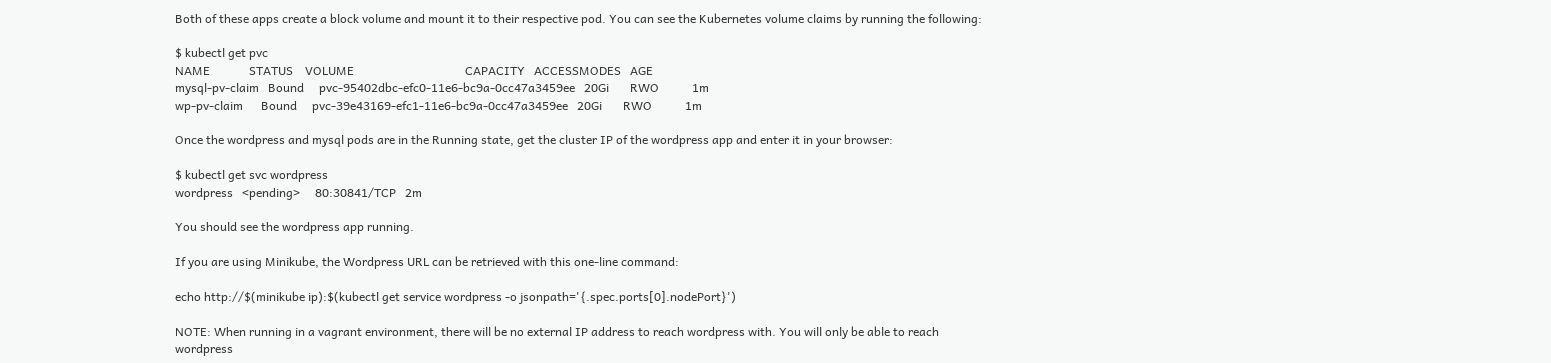Both of these apps create a block volume and mount it to their respective pod. You can see the Kubernetes volume claims by running the following:

$ kubectl get pvc
NAME             STATUS    VOLUME                                     CAPACITY   ACCESSMODES   AGE
mysql-pv-claim   Bound     pvc-95402dbc-efc0-11e6-bc9a-0cc47a3459ee   20Gi       RWO           1m
wp-pv-claim      Bound     pvc-39e43169-efc1-11e6-bc9a-0cc47a3459ee   20Gi       RWO           1m

Once the wordpress and mysql pods are in the Running state, get the cluster IP of the wordpress app and enter it in your browser:

$ kubectl get svc wordpress
wordpress   <pending>     80:30841/TCP   2m

You should see the wordpress app running.

If you are using Minikube, the Wordpress URL can be retrieved with this one-line command:

echo http://$(minikube ip):$(kubectl get service wordpress -o jsonpath='{.spec.ports[0].nodePort}')

NOTE: When running in a vagrant environment, there will be no external IP address to reach wordpress with. You will only be able to reach wordpress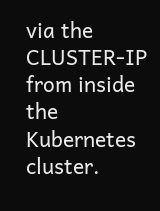via the CLUSTER-IP from inside the Kubernetes cluster.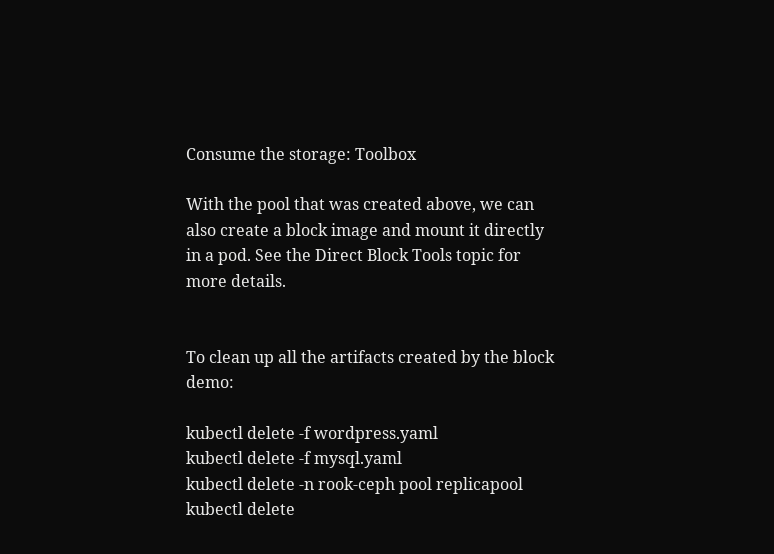Consume the storage: Toolbox

With the pool that was created above, we can also create a block image and mount it directly in a pod. See the Direct Block Tools topic for more details.


To clean up all the artifacts created by the block demo:

kubectl delete -f wordpress.yaml
kubectl delete -f mysql.yaml
kubectl delete -n rook-ceph pool replicapool
kubectl delete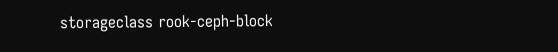storageclass rook-ceph-block